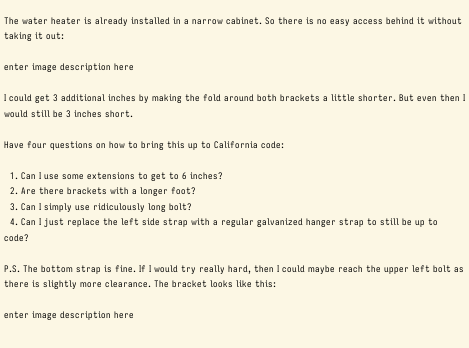The water heater is already installed in a narrow cabinet. So there is no easy access behind it without taking it out:

enter image description here

I could get 3 additional inches by making the fold around both brackets a little shorter. But even then I would still be 3 inches short.

Have four questions on how to bring this up to California code:

  1. Can I use some extensions to get to 6 inches?
  2. Are there brackets with a longer foot?
  3. Can I simply use ridiculously long bolt?
  4. Can I just replace the left side strap with a regular galvanized hanger strap to still be up to code?

P.S. The bottom strap is fine. If I would try really hard, then I could maybe reach the upper left bolt as there is slightly more clearance. The bracket looks like this:

enter image description here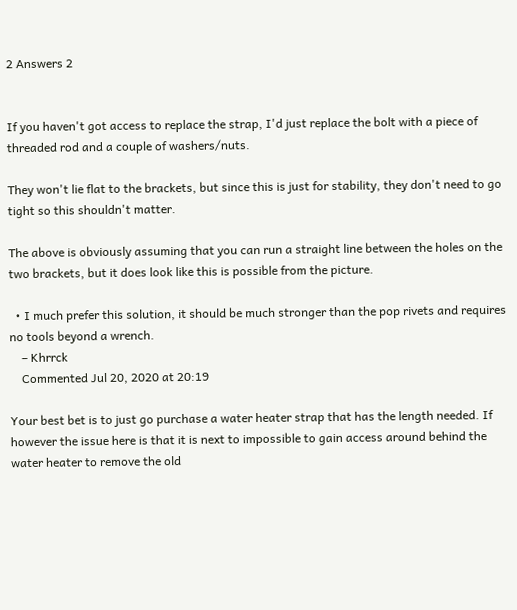2 Answers 2


If you haven't got access to replace the strap, I'd just replace the bolt with a piece of threaded rod and a couple of washers/nuts.

They won't lie flat to the brackets, but since this is just for stability, they don't need to go tight so this shouldn't matter.

The above is obviously assuming that you can run a straight line between the holes on the two brackets, but it does look like this is possible from the picture.

  • I much prefer this solution, it should be much stronger than the pop rivets and requires no tools beyond a wrench.
    – Khrrck
    Commented Jul 20, 2020 at 20:19

Your best bet is to just go purchase a water heater strap that has the length needed. If however the issue here is that it is next to impossible to gain access around behind the water heater to remove the old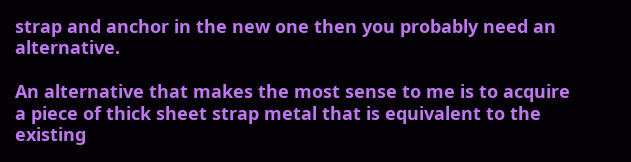strap and anchor in the new one then you probably need an alternative.

An alternative that makes the most sense to me is to acquire a piece of thick sheet strap metal that is equivalent to the existing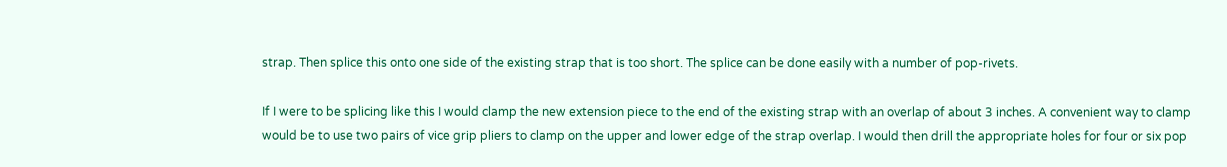strap. Then splice this onto one side of the existing strap that is too short. The splice can be done easily with a number of pop-rivets.

If I were to be splicing like this I would clamp the new extension piece to the end of the existing strap with an overlap of about 3 inches. A convenient way to clamp would be to use two pairs of vice grip pliers to clamp on the upper and lower edge of the strap overlap. I would then drill the appropriate holes for four or six pop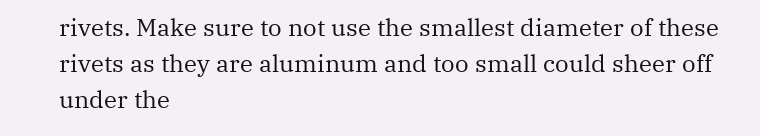rivets. Make sure to not use the smallest diameter of these rivets as they are aluminum and too small could sheer off under the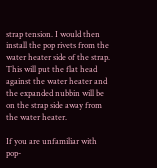strap tension. I would then install the pop rivets from the water heater side of the strap. This will put the flat head against the water heater and the expanded nubbin will be on the strap side away from the water heater.

If you are unfamiliar with pop-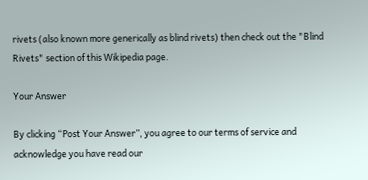rivets (also known more generically as blind rivets) then check out the "Blind Rivets" section of this Wikipedia page.

Your Answer

By clicking “Post Your Answer”, you agree to our terms of service and acknowledge you have read our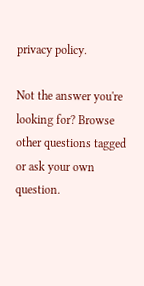privacy policy.

Not the answer you're looking for? Browse other questions tagged or ask your own question.